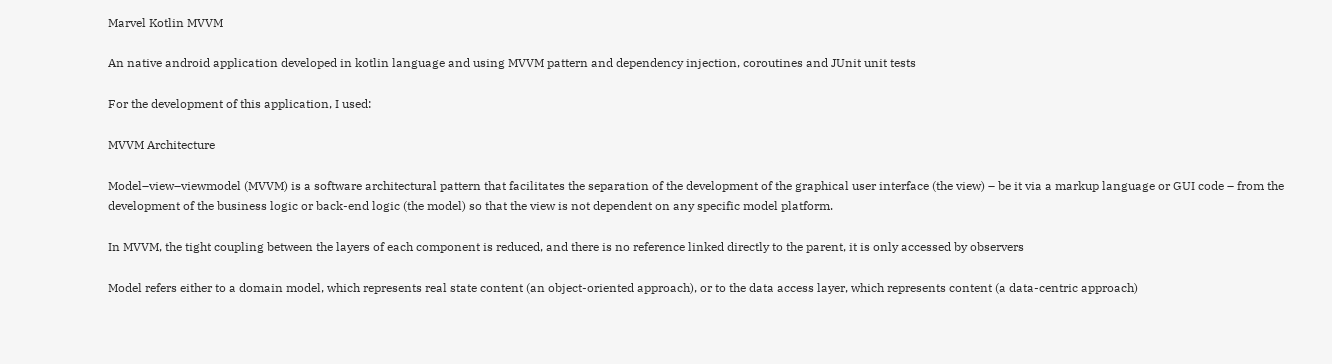Marvel Kotlin MVVM

An native android application developed in kotlin language and using MVVM pattern and dependency injection, coroutines and JUnit unit tests

For the development of this application, I used:

MVVM Architecture

Model–view–viewmodel (MVVM) is a software architectural pattern that facilitates the separation of the development of the graphical user interface (the view) – be it via a markup language or GUI code – from the development of the business logic or back-end logic (the model) so that the view is not dependent on any specific model platform.

In MVVM, the tight coupling between the layers of each component is reduced, and there is no reference linked directly to the parent, it is only accessed by observers

Model refers either to a domain model, which represents real state content (an object-oriented approach), or to the data access layer, which represents content (a data-centric approach)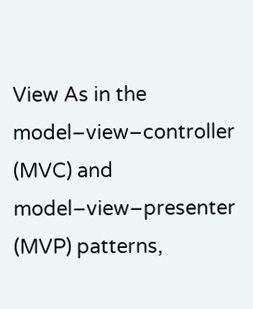View As in the model–view–controller (MVC) and model–view–presenter (MVP) patterns,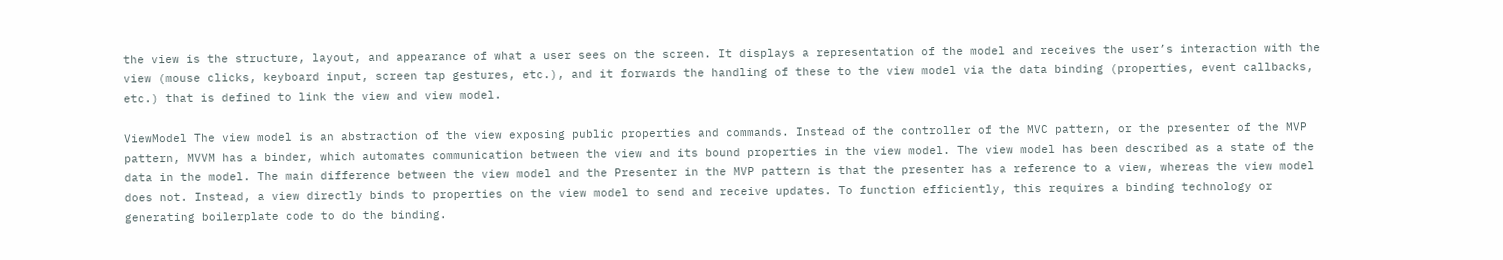the view is the structure, layout, and appearance of what a user sees on the screen. It displays a representation of the model and receives the user’s interaction with the view (mouse clicks, keyboard input, screen tap gestures, etc.), and it forwards the handling of these to the view model via the data binding (properties, event callbacks, etc.) that is defined to link the view and view model.

ViewModel The view model is an abstraction of the view exposing public properties and commands. Instead of the controller of the MVC pattern, or the presenter of the MVP pattern, MVVM has a binder, which automates communication between the view and its bound properties in the view model. The view model has been described as a state of the data in the model. The main difference between the view model and the Presenter in the MVP pattern is that the presenter has a reference to a view, whereas the view model does not. Instead, a view directly binds to properties on the view model to send and receive updates. To function efficiently, this requires a binding technology or generating boilerplate code to do the binding.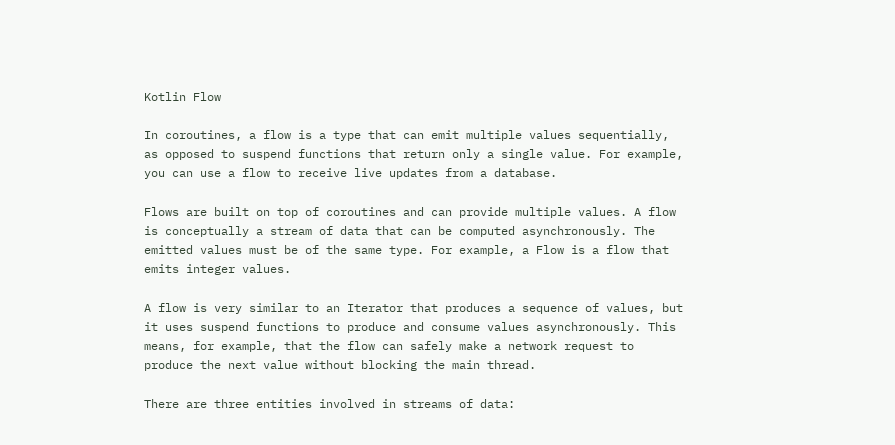Kotlin Flow

In coroutines, a flow is a type that can emit multiple values sequentially, as opposed to suspend functions that return only a single value. For example, you can use a flow to receive live updates from a database.

Flows are built on top of coroutines and can provide multiple values. A flow is conceptually a stream of data that can be computed asynchronously. The emitted values must be of the same type. For example, a Flow is a flow that emits integer values.

A flow is very similar to an Iterator that produces a sequence of values, but it uses suspend functions to produce and consume values asynchronously. This means, for example, that the flow can safely make a network request to produce the next value without blocking the main thread.

There are three entities involved in streams of data: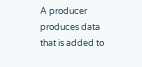A producer produces data that is added to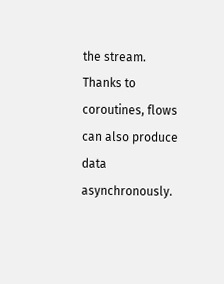the stream. Thanks to coroutines, flows can also produce data asynchronously.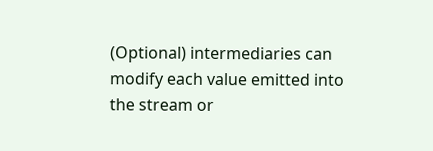(Optional) intermediaries can modify each value emitted into the stream or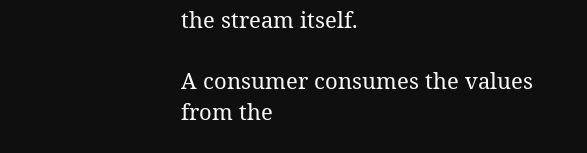the stream itself.

A consumer consumes the values from the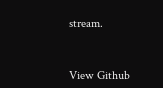stream.



View Github